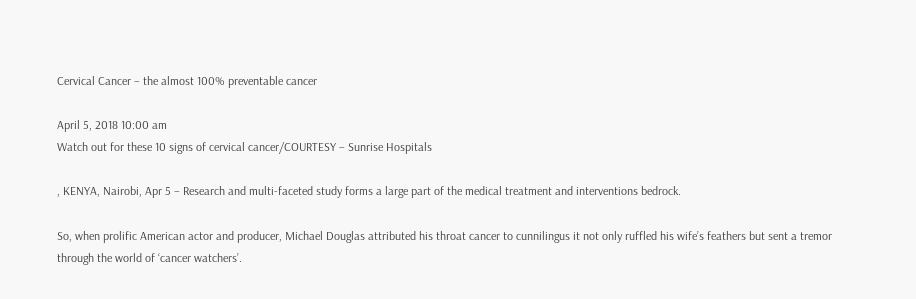Cervical Cancer – the almost 100% preventable cancer

April 5, 2018 10:00 am
Watch out for these 10 signs of cervical cancer/COURTESY – Sunrise Hospitals

, KENYA, Nairobi, Apr 5 – Research and multi-faceted study forms a large part of the medical treatment and interventions bedrock.

So, when prolific American actor and producer, Michael Douglas attributed his throat cancer to cunnilingus it not only ruffled his wife’s feathers but sent a tremor through the world of ‘cancer watchers’.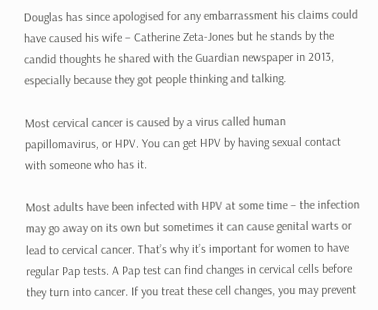Douglas has since apologised for any embarrassment his claims could have caused his wife – Catherine Zeta-Jones but he stands by the candid thoughts he shared with the Guardian newspaper in 2013, especially because they got people thinking and talking.

Most cervical cancer is caused by a virus called human papillomavirus, or HPV. You can get HPV by having sexual contact with someone who has it.

Most adults have been infected with HPV at some time – the infection may go away on its own but sometimes it can cause genital warts or lead to cervical cancer. That’s why it’s important for women to have regular Pap tests. A Pap test can find changes in cervical cells before they turn into cancer. If you treat these cell changes, you may prevent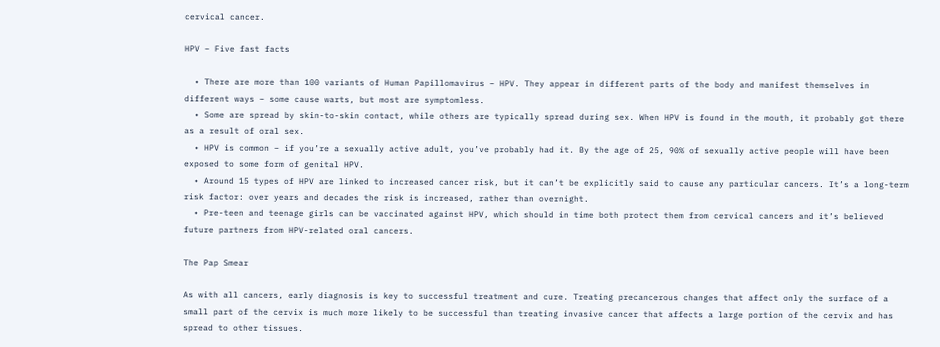cervical cancer.

HPV – Five fast facts

  • There are more than 100 variants of Human Papillomavirus – HPV. They appear in different parts of the body and manifest themselves in different ways – some cause warts, but most are symptomless.
  • Some are spread by skin-to-skin contact, while others are typically spread during sex. When HPV is found in the mouth, it probably got there as a result of oral sex.
  • HPV is common – if you’re a sexually active adult, you’ve probably had it. By the age of 25, 90% of sexually active people will have been exposed to some form of genital HPV.
  • Around 15 types of HPV are linked to increased cancer risk, but it can’t be explicitly said to cause any particular cancers. It’s a long-term risk factor: over years and decades the risk is increased, rather than overnight.
  • Pre-teen and teenage girls can be vaccinated against HPV, which should in time both protect them from cervical cancers and it’s believed future partners from HPV-related oral cancers.

The Pap Smear

As with all cancers, early diagnosis is key to successful treatment and cure. Treating precancerous changes that affect only the surface of a small part of the cervix is much more likely to be successful than treating invasive cancer that affects a large portion of the cervix and has spread to other tissues.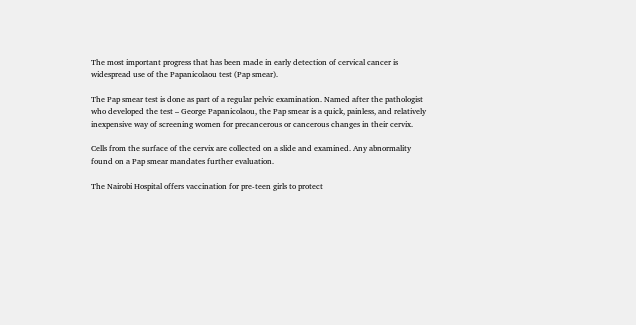The most important progress that has been made in early detection of cervical cancer is widespread use of the Papanicolaou test (Pap smear).

The Pap smear test is done as part of a regular pelvic examination. Named after the pathologist who developed the test – George Papanicolaou, the Pap smear is a quick, painless, and relatively inexpensive way of screening women for precancerous or cancerous changes in their cervix.

Cells from the surface of the cervix are collected on a slide and examined. Any abnormality found on a Pap smear mandates further evaluation.

The Nairobi Hospital offers vaccination for pre-teen girls to protect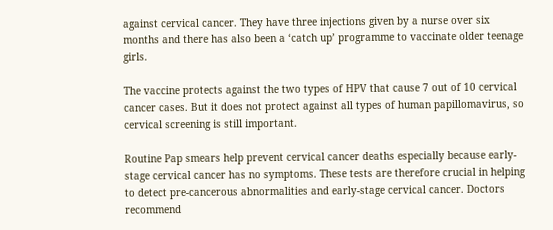against cervical cancer. They have three injections given by a nurse over six months and there has also been a ‘catch up’ programme to vaccinate older teenage girls.

The vaccine protects against the two types of HPV that cause 7 out of 10 cervical cancer cases. But it does not protect against all types of human papillomavirus, so cervical screening is still important.

Routine Pap smears help prevent cervical cancer deaths especially because early-stage cervical cancer has no symptoms. These tests are therefore crucial in helping to detect pre-cancerous abnormalities and early-stage cervical cancer. Doctors recommend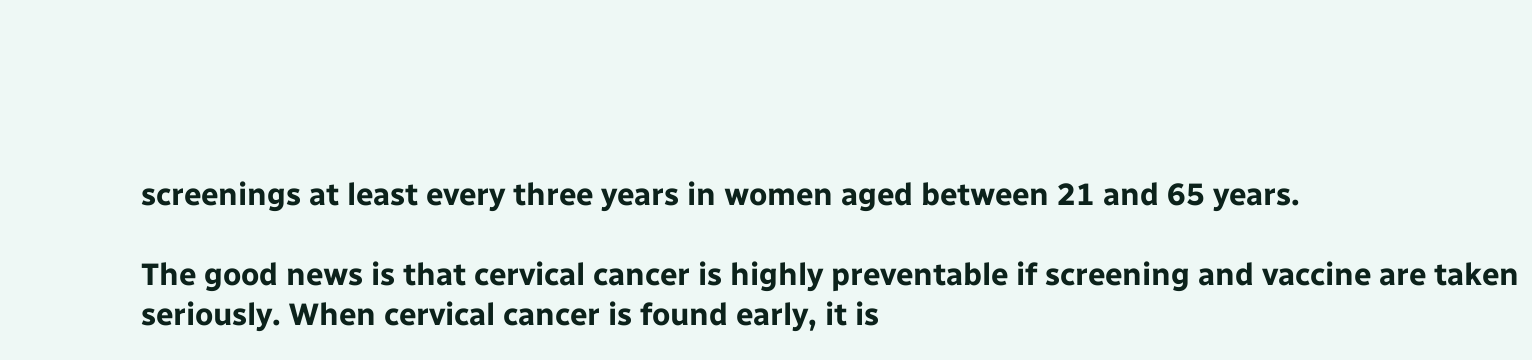screenings at least every three years in women aged between 21 and 65 years.

The good news is that cervical cancer is highly preventable if screening and vaccine are taken seriously. When cervical cancer is found early, it is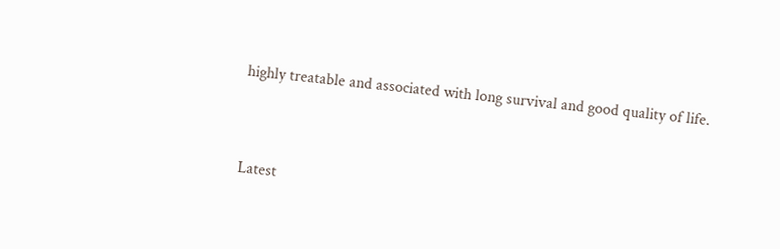highly treatable and associated with long survival and good quality of life.


Latest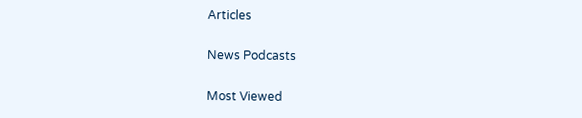Articles

News Podcasts

Most Viewed